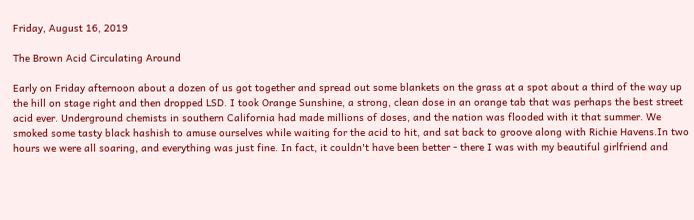Friday, August 16, 2019

The Brown Acid Circulating Around

Early on Friday afternoon about a dozen of us got together and spread out some blankets on the grass at a spot about a third of the way up the hill on stage right and then dropped LSD. I took Orange Sunshine, a strong, clean dose in an orange tab that was perhaps the best street acid ever. Underground chemists in southern California had made millions of doses, and the nation was flooded with it that summer. We smoked some tasty black hashish to amuse ourselves while waiting for the acid to hit, and sat back to groove along with Richie Havens.In two hours we were all soaring, and everything was just fine. In fact, it couldn't have been better - there I was with my beautiful girlfriend and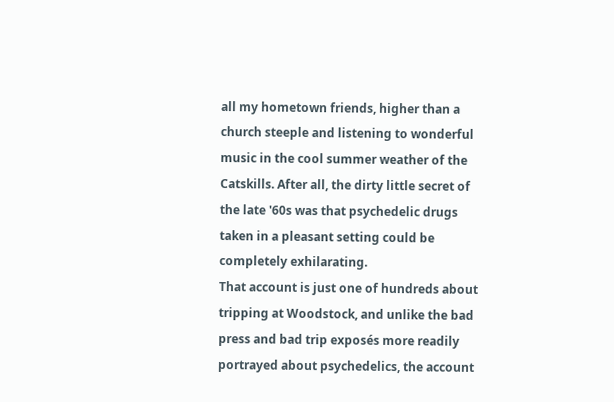all my hometown friends, higher than a church steeple and listening to wonderful music in the cool summer weather of the Catskills. After all, the dirty little secret of the late '60s was that psychedelic drugs taken in a pleasant setting could be completely exhilarating.
That account is just one of hundreds about tripping at Woodstock, and unlike the bad press and bad trip exposés more readily portrayed about psychedelics, the account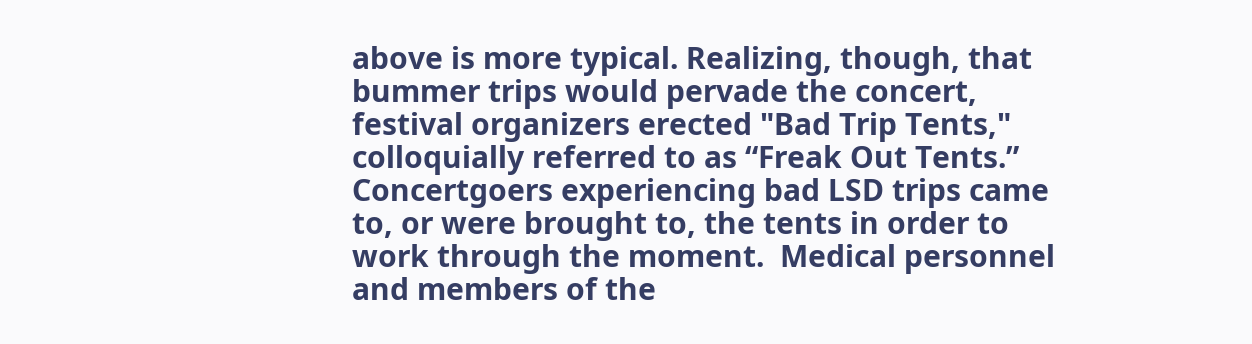above is more typical. Realizing, though, that bummer trips would pervade the concert, festival organizers erected "Bad Trip Tents," colloquially referred to as “Freak Out Tents.” Concertgoers experiencing bad LSD trips came to, or were brought to, the tents in order to work through the moment.  Medical personnel and members of the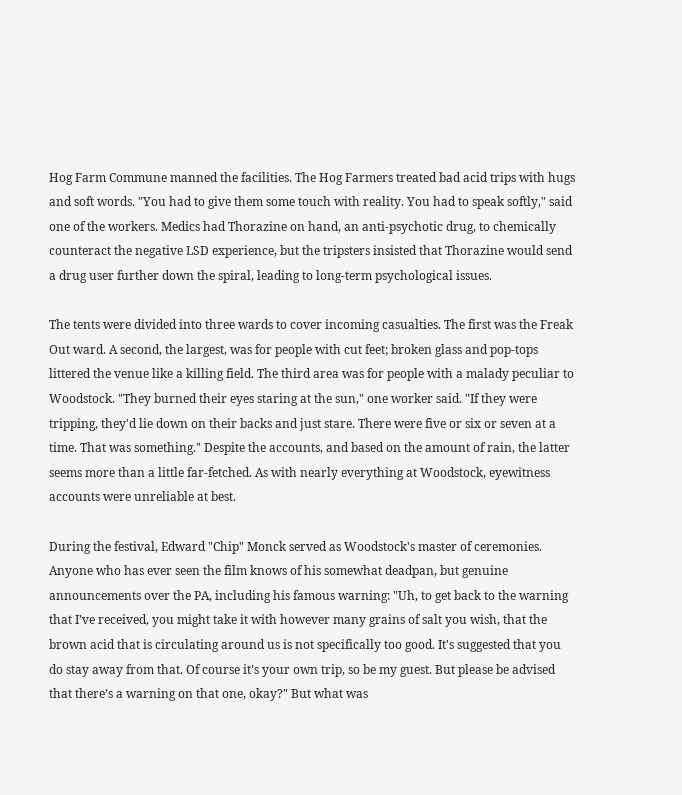Hog Farm Commune manned the facilities. The Hog Farmers treated bad acid trips with hugs and soft words. "You had to give them some touch with reality. You had to speak softly," said one of the workers. Medics had Thorazine on hand, an anti-psychotic drug, to chemically counteract the negative LSD experience, but the tripsters insisted that Thorazine would send a drug user further down the spiral, leading to long-term psychological issues.

The tents were divided into three wards to cover incoming casualties. The first was the Freak Out ward. A second, the largest, was for people with cut feet; broken glass and pop-tops littered the venue like a killing field. The third area was for people with a malady peculiar to Woodstock. "They burned their eyes staring at the sun," one worker said. "If they were tripping, they'd lie down on their backs and just stare. There were five or six or seven at a time. That was something." Despite the accounts, and based on the amount of rain, the latter seems more than a little far-fetched. As with nearly everything at Woodstock, eyewitness accounts were unreliable at best.

During the festival, Edward "Chip" Monck served as Woodstock's master of ceremonies. Anyone who has ever seen the film knows of his somewhat deadpan, but genuine announcements over the PA, including his famous warning: "Uh, to get back to the warning that I’ve received, you might take it with however many grains of salt you wish, that the brown acid that is circulating around us is not specifically too good. It's suggested that you do stay away from that. Of course it’s your own trip, so be my guest. But please be advised that there’s a warning on that one, okay?" But what was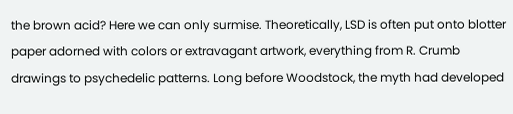the brown acid? Here we can only surmise. Theoretically, LSD is often put onto blotter paper adorned with colors or extravagant artwork, everything from R. Crumb drawings to psychedelic patterns. Long before Woodstock, the myth had developed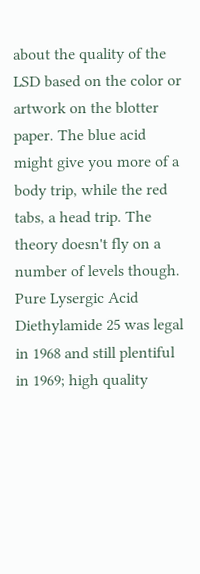about the quality of the LSD based on the color or artwork on the blotter paper. The blue acid might give you more of a body trip, while the red tabs, a head trip. The theory doesn't fly on a number of levels though. Pure Lysergic Acid Diethylamide 25 was legal in 1968 and still plentiful in 1969; high quality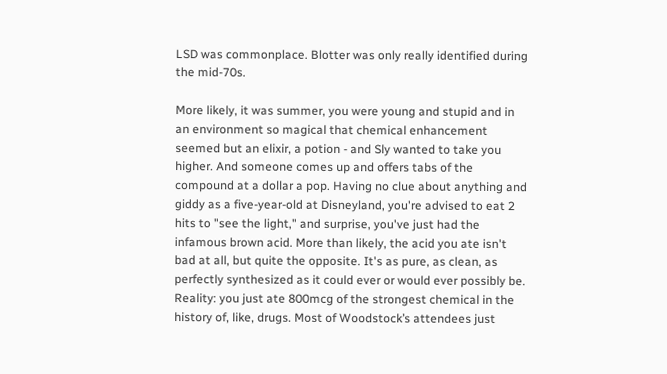LSD was commonplace. Blotter was only really identified during the mid-70s.

More likely, it was summer, you were young and stupid and in an environment so magical that chemical enhancement seemed but an elixir, a potion - and Sly wanted to take you higher. And someone comes up and offers tabs of the compound at a dollar a pop. Having no clue about anything and giddy as a five-year-old at Disneyland, you're advised to eat 2 hits to "see the light," and surprise, you've just had the infamous brown acid. More than likely, the acid you ate isn't bad at all, but quite the opposite. It's as pure, as clean, as perfectly synthesized as it could ever or would ever possibly be. Reality: you just ate 800mcg of the strongest chemical in the history of, like, drugs. Most of Woodstock’s attendees just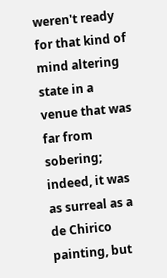weren't ready for that kind of mind altering state in a venue that was far from sobering; indeed, it was as surreal as a de Chirico painting, but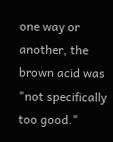one way or another, the brown acid was "not specifically too good."